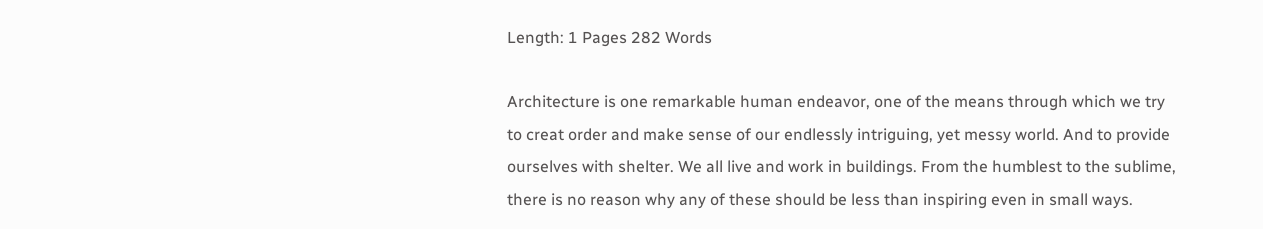Length: 1 Pages 282 Words

Architecture is one remarkable human endeavor, one of the means through which we try to creat order and make sense of our endlessly intriguing, yet messy world. And to provide ourselves with shelter. We all live and work in buildings. From the humblest to the sublime, there is no reason why any of these should be less than inspiring even in small ways.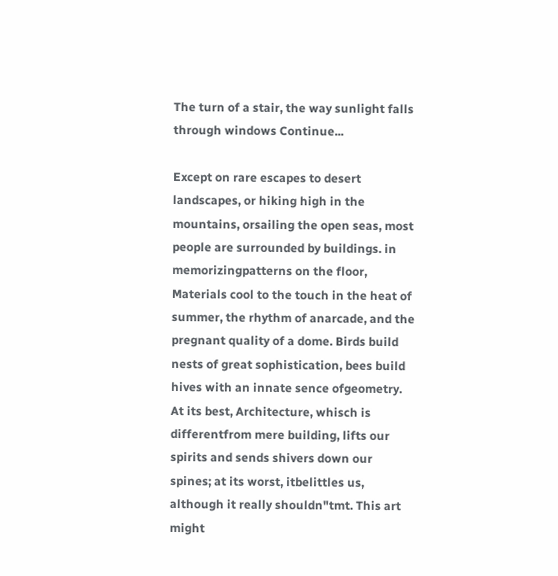The turn of a stair, the way sunlight falls through windows Continue...

Except on rare escapes to desert landscapes, or hiking high in the mountains, orsailing the open seas, most people are surrounded by buildings. in memorizingpatterns on the floor, Materials cool to the touch in the heat of summer, the rhythm of anarcade, and the pregnant quality of a dome. Birds build nests of great sophistication, bees build hives with an innate sence ofgeometry. At its best, Architecture, whisch is differentfrom mere building, lifts our spirits and sends shivers down our spines; at its worst, itbelittles us, although it really shouldn"tmt. This art might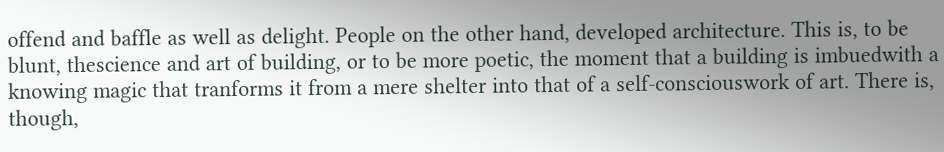offend and baffle as well as delight. People on the other hand, developed architecture. This is, to be blunt, thescience and art of building, or to be more poetic, the moment that a building is imbuedwith a knowing magic that tranforms it from a mere shelter into that of a self-consciouswork of art. There is, though,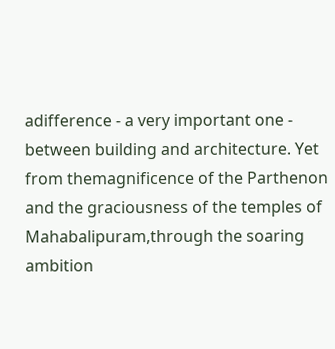adifference - a very important one - between building and architecture. Yet from themagnificence of the Parthenon and the graciousness of the temples of Mahabalipuram,through the soaring ambition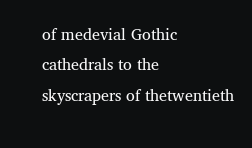of medevial Gothic cathedrals to the skyscrapers of thetwentieth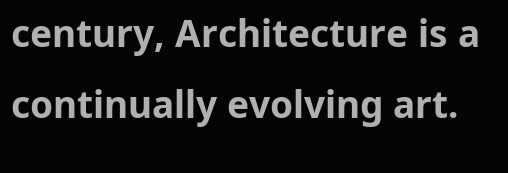century, Architecture is a continually evolving art.